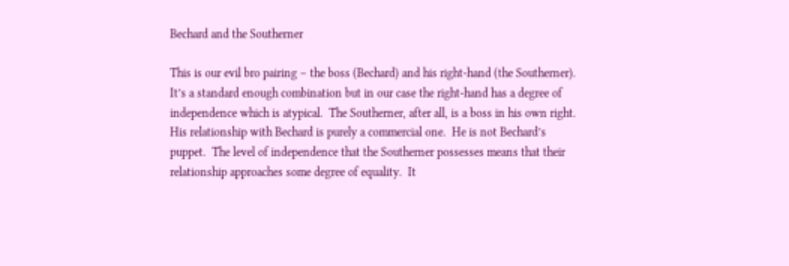Bechard and the Southerner

This is our evil bro pairing – the boss (Bechard) and his right-hand (the Southerner).  It’s a standard enough combination but in our case the right-hand has a degree of independence which is atypical.  The Southerner, after all, is a boss in his own right.  His relationship with Bechard is purely a commercial one.  He is not Bechard’s puppet.  The level of independence that the Southerner possesses means that their relationship approaches some degree of equality.  It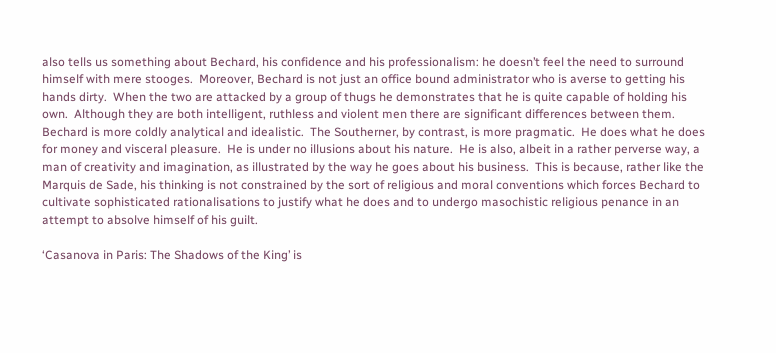also tells us something about Bechard, his confidence and his professionalism: he doesn’t feel the need to surround himself with mere stooges.  Moreover, Bechard is not just an office bound administrator who is averse to getting his hands dirty.  When the two are attacked by a group of thugs he demonstrates that he is quite capable of holding his own.  Although they are both intelligent, ruthless and violent men there are significant differences between them.  Bechard is more coldly analytical and idealistic.  The Southerner, by contrast, is more pragmatic.  He does what he does for money and visceral pleasure.  He is under no illusions about his nature.  He is also, albeit in a rather perverse way, a man of creativity and imagination, as illustrated by the way he goes about his business.  This is because, rather like the Marquis de Sade, his thinking is not constrained by the sort of religious and moral conventions which forces Bechard to cultivate sophisticated rationalisations to justify what he does and to undergo masochistic religious penance in an attempt to absolve himself of his guilt.

‘Casanova in Paris: The Shadows of the King’ is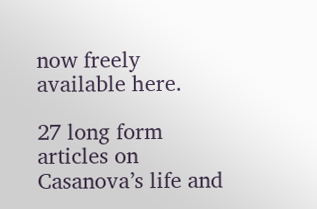now freely available here.

27 long form articles on Casanova’s life and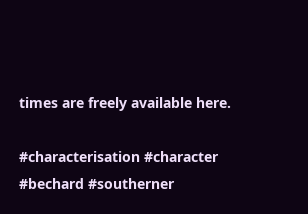times are freely available here.

#characterisation #character #bechard #southerner